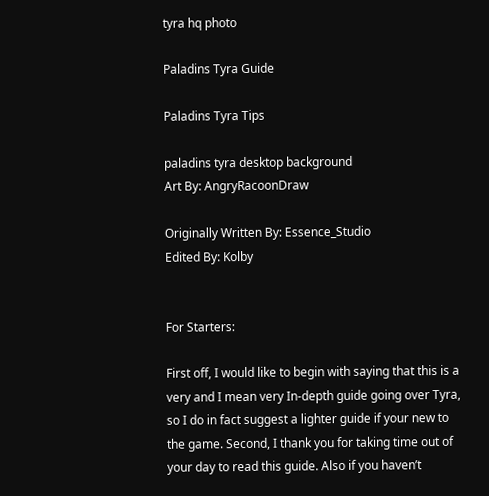tyra hq photo

Paladins Tyra Guide

Paladins Tyra Tips

paladins tyra desktop background
Art By: AngryRacoonDraw

Originally Written By: Essence_Studio
Edited By: Kolby


For Starters:

First off, I would like to begin with saying that this is a very and I mean very In-depth guide going over Tyra, so I do in fact suggest a lighter guide if your new to the game. Second, I thank you for taking time out of your day to read this guide. Also if you haven’t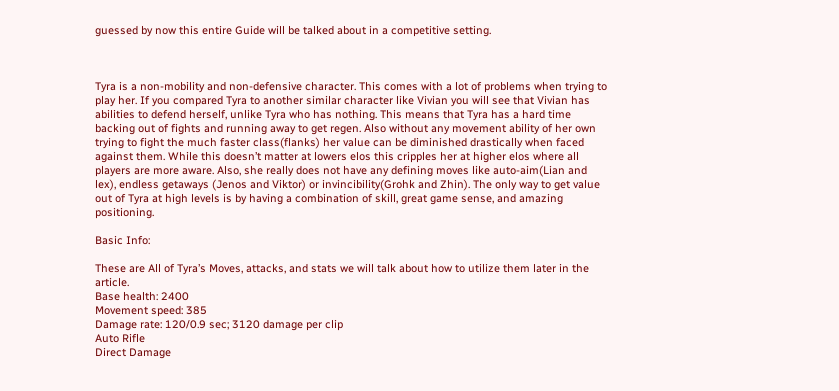guessed by now this entire Guide will be talked about in a competitive setting.



Tyra is a non-mobility and non-defensive character. This comes with a lot of problems when trying to play her. If you compared Tyra to another similar character like Vivian you will see that Vivian has abilities to defend herself, unlike Tyra who has nothing. This means that Tyra has a hard time backing out of fights and running away to get regen. Also without any movement ability of her own trying to fight the much faster class(flanks) her value can be diminished drastically when faced against them. While this doesn’t matter at lowers elos this cripples her at higher elos where all players are more aware. Also, she really does not have any defining moves like auto-aim(Lian and lex), endless getaways (Jenos and Viktor) or invincibility(Grohk and Zhin). The only way to get value out of Tyra at high levels is by having a combination of skill, great game sense, and amazing positioning.

Basic Info:

These are All of Tyra’s Moves, attacks, and stats we will talk about how to utilize them later in the article.
Base health: 2400
Movement speed: 385
Damage rate: 120/0.9 sec; 3120 damage per clip
Auto Rifle
Direct Damage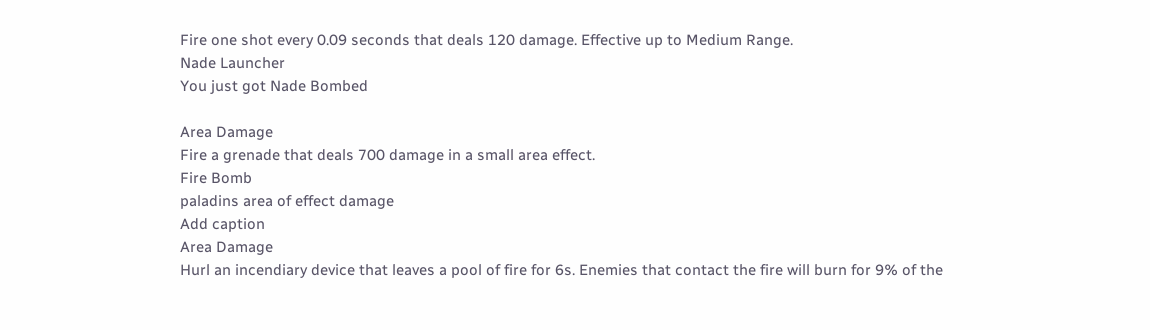Fire one shot every 0.09 seconds that deals 120 damage. Effective up to Medium Range.
Nade Launcher
You just got Nade Bombed

Area Damage
Fire a grenade that deals 700 damage in a small area effect.
Fire Bomb
paladins area of effect damage
Add caption
Area Damage
Hurl an incendiary device that leaves a pool of fire for 6s. Enemies that contact the fire will burn for 9% of the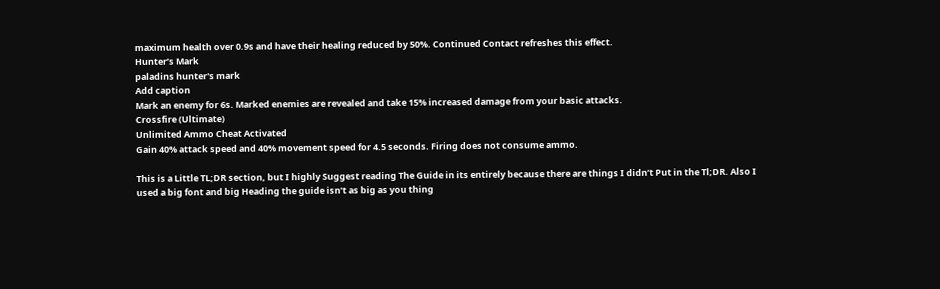maximum health over 0.9s and have their healing reduced by 50%. Continued Contact refreshes this effect.
Hunter’s Mark
paladins hunter's mark
Add caption
Mark an enemy for 6s. Marked enemies are revealed and take 15% increased damage from your basic attacks.
Crossfire (Ultimate)
Unlimited Ammo Cheat Activated
Gain 40% attack speed and 40% movement speed for 4.5 seconds. Firing does not consume ammo.

This is a Little TL;DR section, but I highly Suggest reading The Guide in its entirely because there are things I didn’t Put in the Tl;DR. Also I used a big font and big Heading the guide isn’t as big as you thing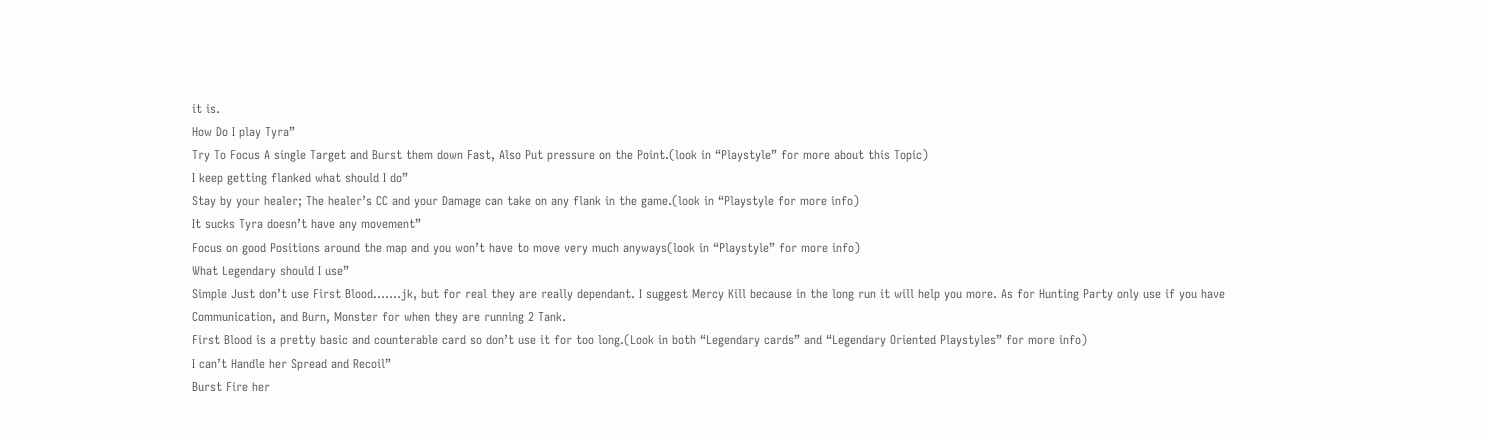it is.
How Do I play Tyra”
Try To Focus A single Target and Burst them down Fast, Also Put pressure on the Point.(look in “Playstyle” for more about this Topic)
I keep getting flanked what should I do”
Stay by your healer; The healer’s CC and your Damage can take on any flank in the game.(look in “Playstyle for more info)
It sucks Tyra doesn’t have any movement”
Focus on good Positions around the map and you won’t have to move very much anyways(look in “Playstyle” for more info)
What Legendary should I use”
Simple Just don’t use First Blood…….jk, but for real they are really dependant. I suggest Mercy Kill because in the long run it will help you more. As for Hunting Party only use if you have Communication, and Burn, Monster for when they are running 2 Tank.
First Blood is a pretty basic and counterable card so don’t use it for too long.(Look in both “Legendary cards” and “Legendary Oriented Playstyles” for more info)
I can’t Handle her Spread and Recoil”
Burst Fire her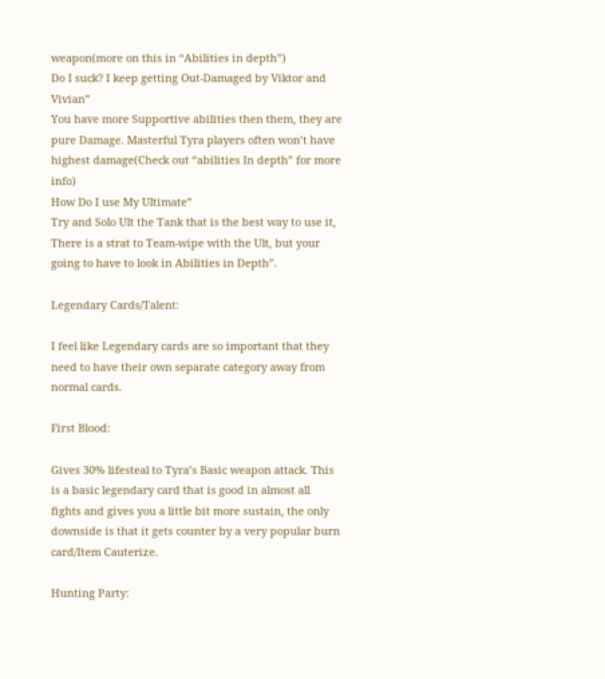weapon(more on this in “Abilities in depth”)
Do I suck? I keep getting Out-Damaged by Viktor and Vivian”
You have more Supportive abilities then them, they are pure Damage. Masterful Tyra players often won’t have highest damage(Check out “abilities In depth” for more info)
How Do I use My Ultimate”
Try and Solo Ult the Tank that is the best way to use it, There is a strat to Team-wipe with the Ult, but your going to have to look in Abilities in Depth”.

Legendary Cards/Talent:

I feel like Legendary cards are so important that they need to have their own separate category away from normal cards.

First Blood:

Gives 30% lifesteal to Tyra’s Basic weapon attack. This is a basic legendary card that is good in almost all fights and gives you a little bit more sustain, the only downside is that it gets counter by a very popular burn card/Item Cauterize.

Hunting Party: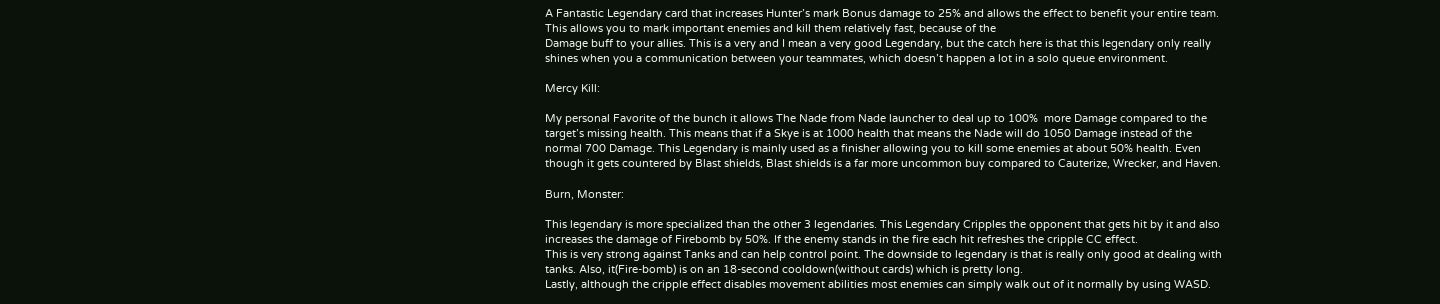A Fantastic Legendary card that increases Hunter’s mark Bonus damage to 25% and allows the effect to benefit your entire team.
This allows you to mark important enemies and kill them relatively fast, because of the
Damage buff to your allies. This is a very and I mean a very good Legendary, but the catch here is that this legendary only really shines when you a communication between your teammates, which doesn’t happen a lot in a solo queue environment.

Mercy Kill:

My personal Favorite of the bunch it allows The Nade from Nade launcher to deal up to 100%  more Damage compared to the target’s missing health. This means that if a Skye is at 1000 health that means the Nade will do 1050 Damage instead of the normal 700 Damage. This Legendary is mainly used as a finisher allowing you to kill some enemies at about 50% health. Even though it gets countered by Blast shields, Blast shields is a far more uncommon buy compared to Cauterize, Wrecker, and Haven.

Burn, Monster:

This legendary is more specialized than the other 3 legendaries. This Legendary Cripples the opponent that gets hit by it and also increases the damage of Firebomb by 50%. If the enemy stands in the fire each hit refreshes the cripple CC effect.
This is very strong against Tanks and can help control point. The downside to legendary is that is really only good at dealing with tanks. Also, it(Fire-bomb) is on an 18-second cooldown(without cards) which is pretty long.
Lastly, although the cripple effect disables movement abilities most enemies can simply walk out of it normally by using WASD.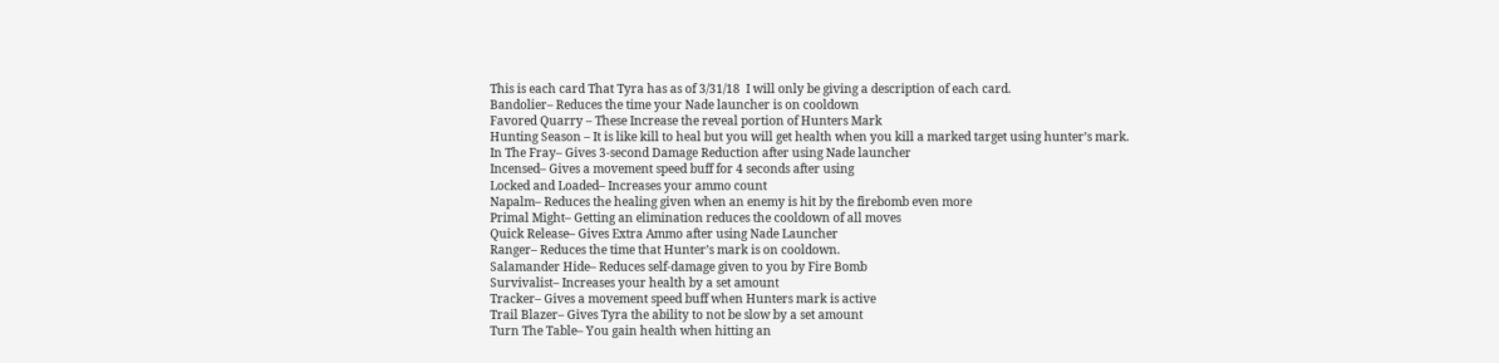This is each card That Tyra has as of 3/31/18  I will only be giving a description of each card.
Bandolier– Reduces the time your Nade launcher is on cooldown
Favored Quarry – These Increase the reveal portion of Hunters Mark
Hunting Season – It is like kill to heal but you will get health when you kill a marked target using hunter’s mark.
In The Fray– Gives 3-second Damage Reduction after using Nade launcher
Incensed– Gives a movement speed buff for 4 seconds after using
Locked and Loaded– Increases your ammo count
Napalm– Reduces the healing given when an enemy is hit by the firebomb even more
Primal Might– Getting an elimination reduces the cooldown of all moves
Quick Release– Gives Extra Ammo after using Nade Launcher
Ranger– Reduces the time that Hunter’s mark is on cooldown.
Salamander Hide– Reduces self-damage given to you by Fire Bomb
Survivalist– Increases your health by a set amount
Tracker– Gives a movement speed buff when Hunters mark is active
Trail Blazer– Gives Tyra the ability to not be slow by a set amount
Turn The Table– You gain health when hitting an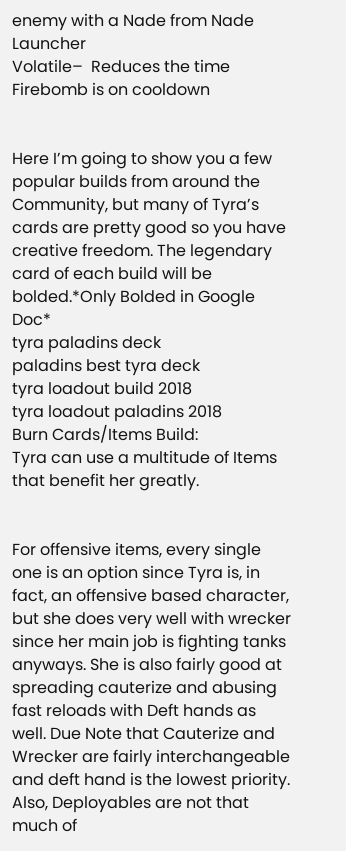enemy with a Nade from Nade Launcher
Volatile–  Reduces the time Firebomb is on cooldown


Here I’m going to show you a few popular builds from around the Community, but many of Tyra’s cards are pretty good so you have creative freedom. The legendary card of each build will be bolded.*Only Bolded in Google Doc*
tyra paladins deck
paladins best tyra deck
tyra loadout build 2018
tyra loadout paladins 2018
Burn Cards/Items Build:
Tyra can use a multitude of Items that benefit her greatly.


For offensive items, every single one is an option since Tyra is, in fact, an offensive based character, but she does very well with wrecker since her main job is fighting tanks anyways. She is also fairly good at spreading cauterize and abusing fast reloads with Deft hands as well. Due Note that Cauterize and Wrecker are fairly interchangeable and deft hand is the lowest priority. Also, Deployables are not that much of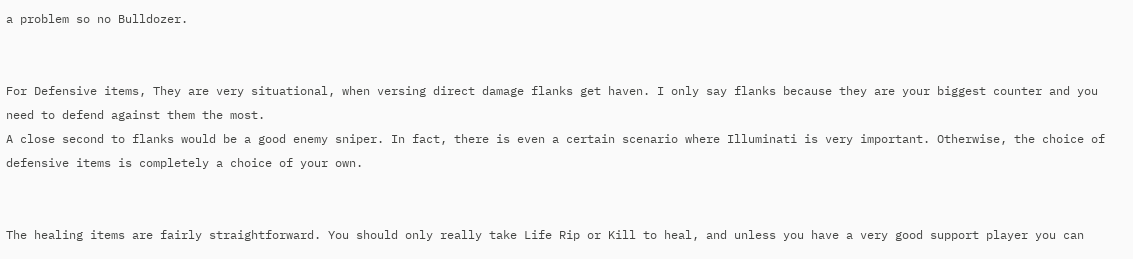a problem so no Bulldozer.


For Defensive items, They are very situational, when versing direct damage flanks get haven. I only say flanks because they are your biggest counter and you need to defend against them the most.
A close second to flanks would be a good enemy sniper. In fact, there is even a certain scenario where Illuminati is very important. Otherwise, the choice of defensive items is completely a choice of your own.


The healing items are fairly straightforward. You should only really take Life Rip or Kill to heal, and unless you have a very good support player you can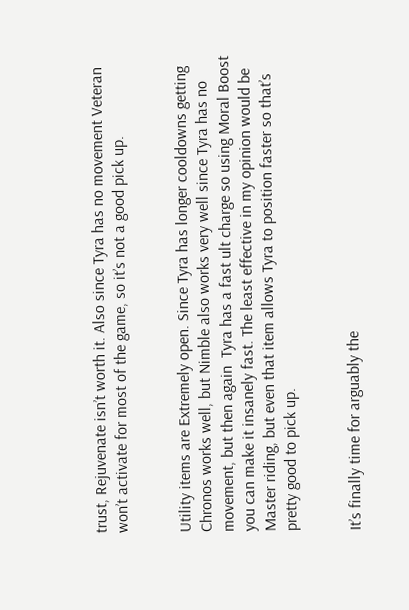trust, Rejuvenate isn’t worth it. Also since Tyra has no movement Veteran won’t activate for most of the game, so it’s not a good pick up.


Utility items are Extremely open. Since Tyra has longer cooldowns getting Chronos works well, but Nimble also works very well since Tyra has no movement, but then again  Tyra has a fast ult charge so using Moral Boost you can make it insanely fast. The least effective in my opinion would be Master riding, but even that item allows Tyra to position faster so that’s pretty good to pick up.


It’s finally time for arguably the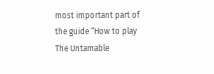most important part of the guide “How to play The Untamable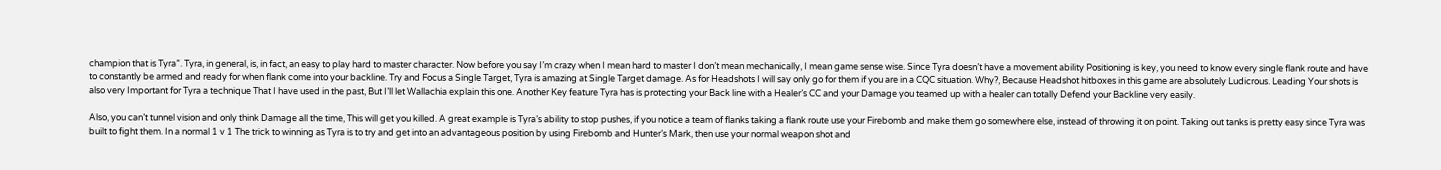champion that is Tyra”. Tyra, in general, is, in fact, an easy to play hard to master character. Now before you say I’m crazy when I mean hard to master I don’t mean mechanically, I mean game sense wise. Since Tyra doesn’t have a movement ability Positioning is key, you need to know every single flank route and have to constantly be armed and ready for when flank come into your backline. Try and Focus a Single Target, Tyra is amazing at Single Target damage. As for Headshots I will say only go for them if you are in a CQC situation. Why?, Because Headshot hitboxes in this game are absolutely Ludicrous. Leading Your shots is also very Important for Tyra a technique That I have used in the past, But I’ll let Wallachia explain this one. Another Key feature Tyra has is protecting your Back line with a Healer’s CC and your Damage you teamed up with a healer can totally Defend your Backline very easily.

Also, you can’t tunnel vision and only think Damage all the time, This will get you killed. A great example is Tyra’s ability to stop pushes, if you notice a team of flanks taking a flank route use your Firebomb and make them go somewhere else, instead of throwing it on point. Taking out tanks is pretty easy since Tyra was built to fight them. In a normal 1 v 1 The trick to winning as Tyra is to try and get into an advantageous position by using Firebomb and Hunter’s Mark, then use your normal weapon shot and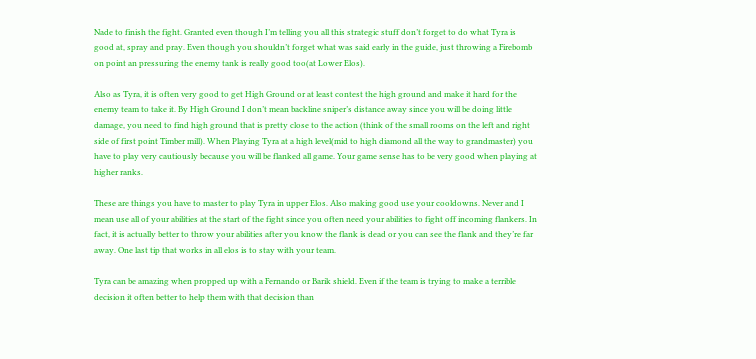Nade to finish the fight. Granted even though I’m telling you all this strategic stuff don’t forget to do what Tyra is good at, spray and pray. Even though you shouldn’t forget what was said early in the guide, just throwing a Firebomb on point an pressuring the enemy tank is really good too(at Lower Elos).

Also as Tyra, it is often very good to get High Ground or at least contest the high ground and make it hard for the enemy team to take it. By High Ground I don’t mean backline sniper’s distance away since you will be doing little damage, you need to find high ground that is pretty close to the action (think of the small rooms on the left and right side of first point Timber mill). When Playing Tyra at a high level(mid to high diamond all the way to grandmaster) you have to play very cautiously because you will be flanked all game. Your game sense has to be very good when playing at higher ranks.

These are things you have to master to play Tyra in upper Elos. Also making good use your cooldowns. Never and I mean use all of your abilities at the start of the fight since you often need your abilities to fight off incoming flankers. In fact, it is actually better to throw your abilities after you know the flank is dead or you can see the flank and they’re far away. One last tip that works in all elos is to stay with your team.

Tyra can be amazing when propped up with a Fernando or Barik shield. Even if the team is trying to make a terrible decision it often better to help them with that decision than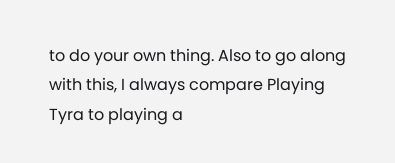to do your own thing. Also to go along with this, I always compare Playing Tyra to playing a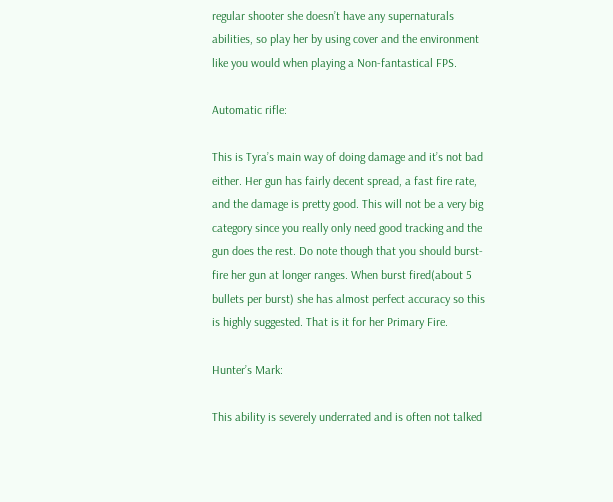regular shooter she doesn’t have any supernaturals abilities, so play her by using cover and the environment like you would when playing a Non-fantastical FPS.

Automatic rifle:

This is Tyra’s main way of doing damage and it’s not bad either. Her gun has fairly decent spread, a fast fire rate, and the damage is pretty good. This will not be a very big category since you really only need good tracking and the gun does the rest. Do note though that you should burst-fire her gun at longer ranges. When burst fired(about 5 bullets per burst) she has almost perfect accuracy so this is highly suggested. That is it for her Primary Fire.

Hunter’s Mark:

This ability is severely underrated and is often not talked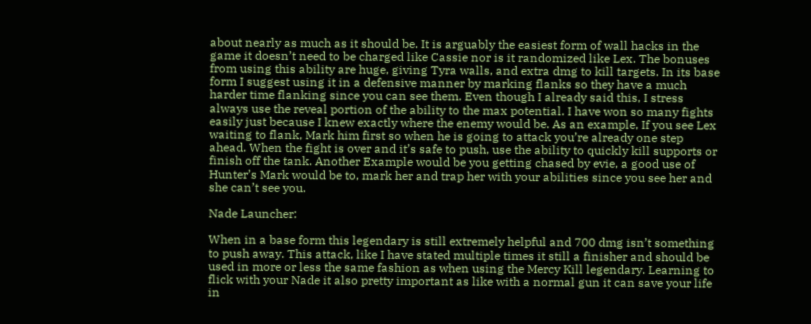about nearly as much as it should be. It is arguably the easiest form of wall hacks in the game it doesn’t need to be charged like Cassie nor is it randomized like Lex. The bonuses from using this ability are huge, giving Tyra walls, and extra dmg to kill targets. In its base form I suggest using it in a defensive manner by marking flanks so they have a much harder time flanking since you can see them. Even though I already said this, I stress always use the reveal portion of the ability to the max potential. I have won so many fights easily just because I knew exactly where the enemy would be. As an example, If you see Lex waiting to flank, Mark him first so when he is going to attack you’re already one step ahead. When the fight is over and it’s safe to push, use the ability to quickly kill supports or finish off the tank. Another Example would be you getting chased by evie, a good use of Hunter’s Mark would be to, mark her and trap her with your abilities since you see her and she can’t see you.

Nade Launcher:

When in a base form this legendary is still extremely helpful and 700 dmg isn’t something to push away. This attack, like I have stated multiple times it still a finisher and should be used in more or less the same fashion as when using the Mercy Kill legendary. Learning to flick with your Nade it also pretty important as like with a normal gun it can save your life in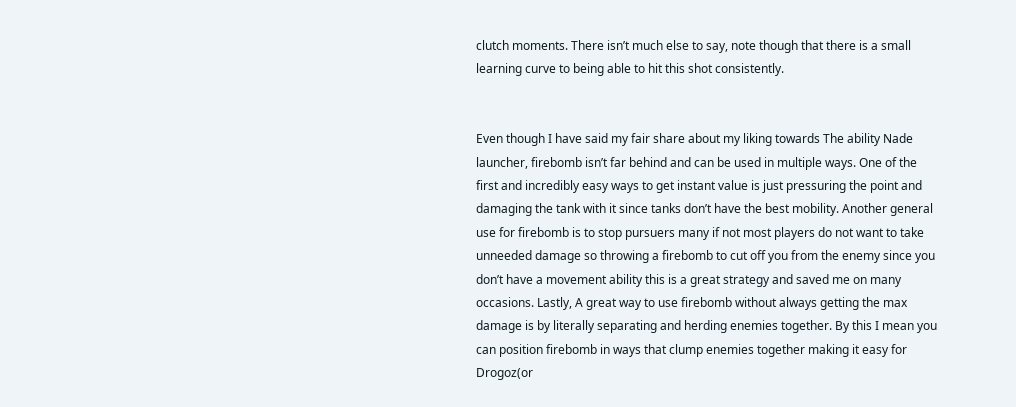clutch moments. There isn’t much else to say, note though that there is a small learning curve to being able to hit this shot consistently.


Even though I have said my fair share about my liking towards The ability Nade launcher, firebomb isn’t far behind and can be used in multiple ways. One of the first and incredibly easy ways to get instant value is just pressuring the point and damaging the tank with it since tanks don’t have the best mobility. Another general use for firebomb is to stop pursuers many if not most players do not want to take unneeded damage so throwing a firebomb to cut off you from the enemy since you don’t have a movement ability this is a great strategy and saved me on many occasions. Lastly, A great way to use firebomb without always getting the max damage is by literally separating and herding enemies together. By this I mean you can position firebomb in ways that clump enemies together making it easy for Drogoz(or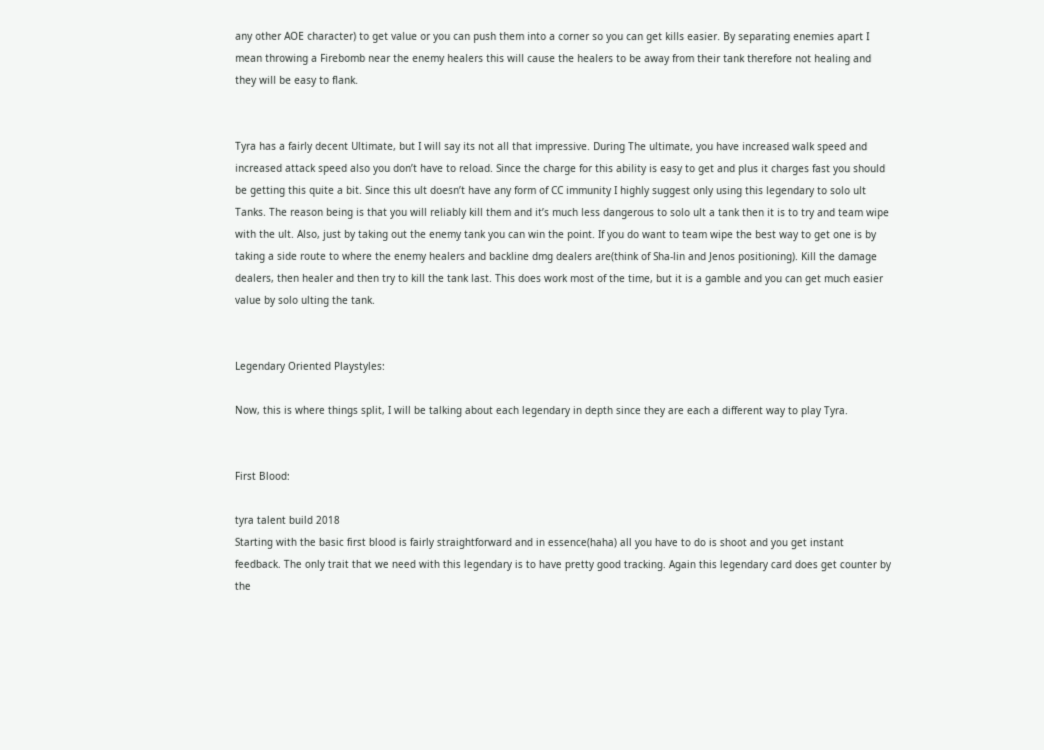any other AOE character) to get value or you can push them into a corner so you can get kills easier. By separating enemies apart I mean throwing a Firebomb near the enemy healers this will cause the healers to be away from their tank therefore not healing and they will be easy to flank.


Tyra has a fairly decent Ultimate, but I will say its not all that impressive. During The ultimate, you have increased walk speed and increased attack speed also you don’t have to reload. Since the charge for this ability is easy to get and plus it charges fast you should be getting this quite a bit. Since this ult doesn’t have any form of CC immunity I highly suggest only using this legendary to solo ult Tanks. The reason being is that you will reliably kill them and it’s much less dangerous to solo ult a tank then it is to try and team wipe with the ult. Also, just by taking out the enemy tank you can win the point. If you do want to team wipe the best way to get one is by taking a side route to where the enemy healers and backline dmg dealers are(think of Sha-lin and Jenos positioning). Kill the damage dealers, then healer and then try to kill the tank last. This does work most of the time, but it is a gamble and you can get much easier value by solo ulting the tank.


Legendary Oriented Playstyles:

Now, this is where things split, I will be talking about each legendary in depth since they are each a different way to play Tyra.


First Blood:

tyra talent build 2018
Starting with the basic first blood is fairly straightforward and in essence(haha) all you have to do is shoot and you get instant feedback. The only trait that we need with this legendary is to have pretty good tracking. Again this legendary card does get counter by the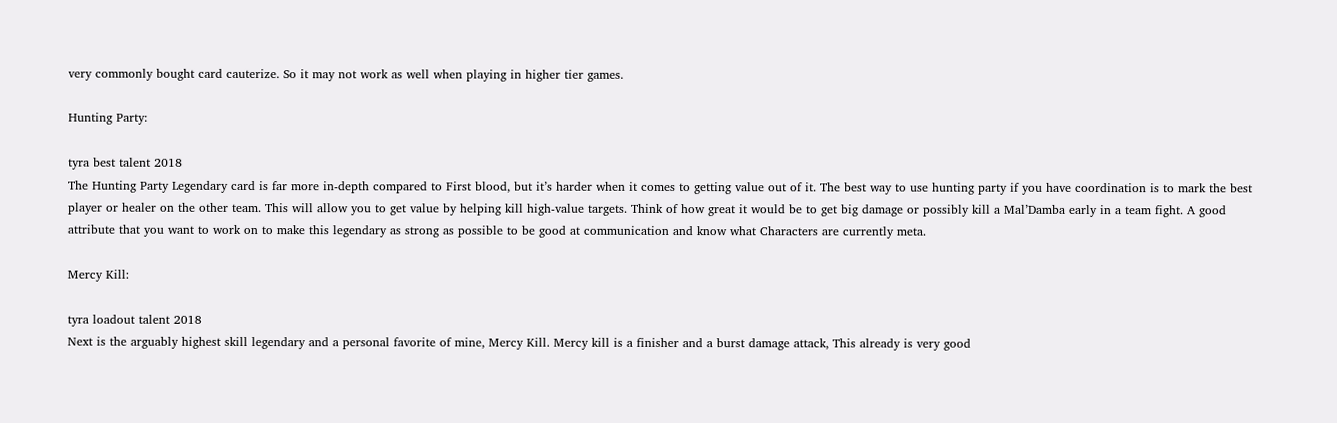very commonly bought card cauterize. So it may not work as well when playing in higher tier games.

Hunting Party:

tyra best talent 2018
The Hunting Party Legendary card is far more in-depth compared to First blood, but it’s harder when it comes to getting value out of it. The best way to use hunting party if you have coordination is to mark the best player or healer on the other team. This will allow you to get value by helping kill high-value targets. Think of how great it would be to get big damage or possibly kill a Mal’Damba early in a team fight. A good attribute that you want to work on to make this legendary as strong as possible to be good at communication and know what Characters are currently meta.

Mercy Kill:

tyra loadout talent 2018
Next is the arguably highest skill legendary and a personal favorite of mine, Mercy Kill. Mercy kill is a finisher and a burst damage attack, This already is very good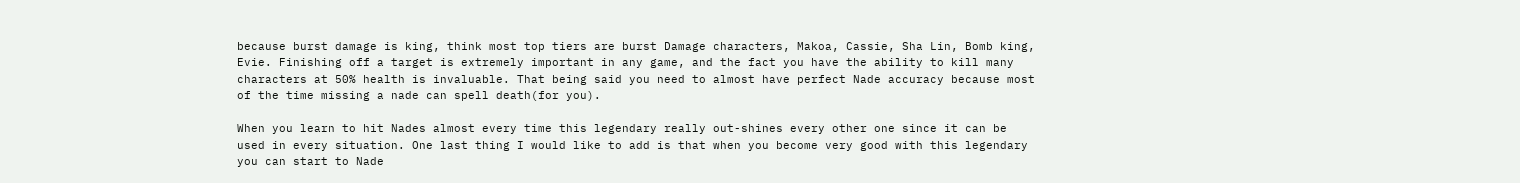because burst damage is king, think most top tiers are burst Damage characters, Makoa, Cassie, Sha Lin, Bomb king, Evie. Finishing off a target is extremely important in any game, and the fact you have the ability to kill many characters at 50% health is invaluable. That being said you need to almost have perfect Nade accuracy because most of the time missing a nade can spell death(for you).

When you learn to hit Nades almost every time this legendary really out-shines every other one since it can be used in every situation. One last thing I would like to add is that when you become very good with this legendary you can start to Nade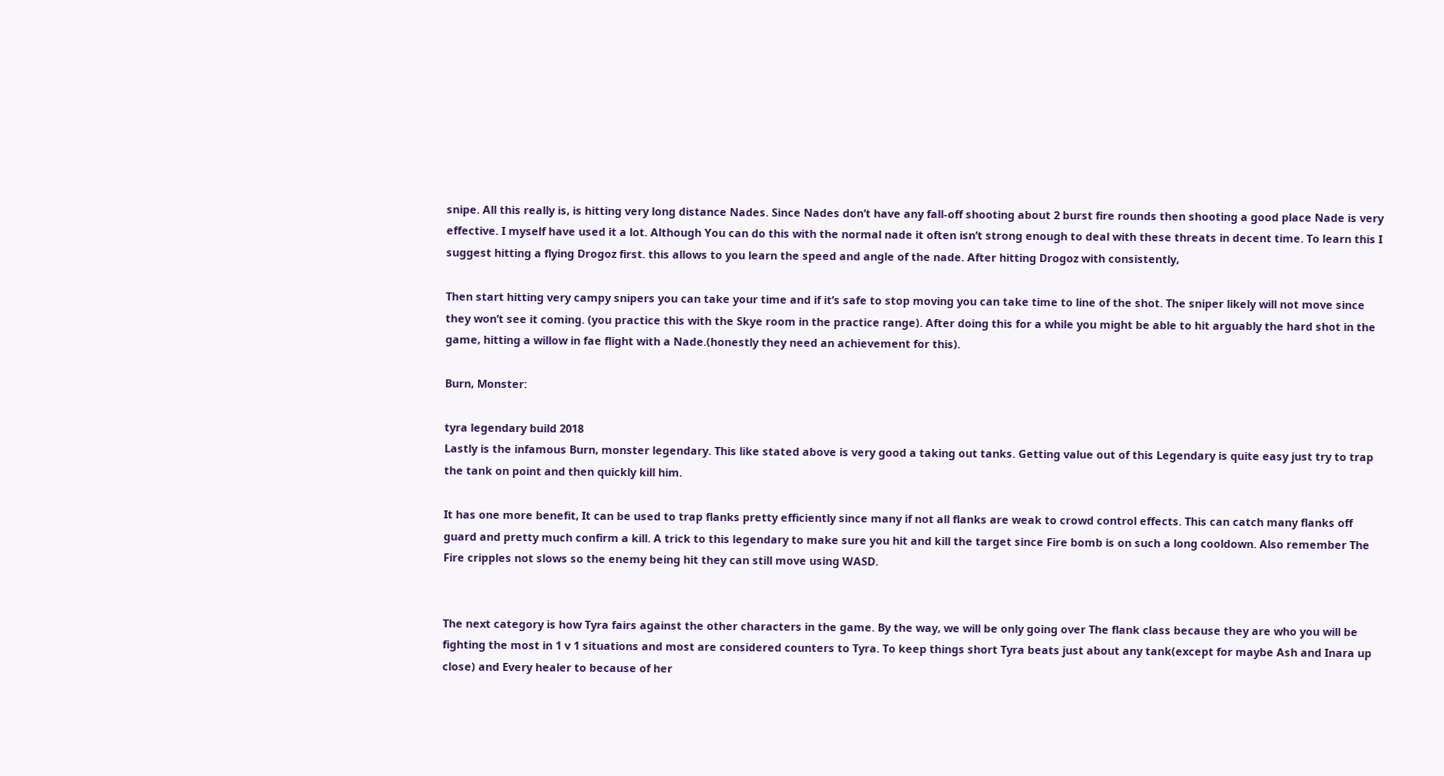snipe. All this really is, is hitting very long distance Nades. Since Nades don’t have any fall-off shooting about 2 burst fire rounds then shooting a good place Nade is very effective. I myself have used it a lot. Although You can do this with the normal nade it often isn’t strong enough to deal with these threats in decent time. To learn this I suggest hitting a flying Drogoz first. this allows to you learn the speed and angle of the nade. After hitting Drogoz with consistently,

Then start hitting very campy snipers you can take your time and if it’s safe to stop moving you can take time to line of the shot. The sniper likely will not move since they won’t see it coming. (you practice this with the Skye room in the practice range). After doing this for a while you might be able to hit arguably the hard shot in the game, hitting a willow in fae flight with a Nade.(honestly they need an achievement for this).

Burn, Monster:

tyra legendary build 2018
Lastly is the infamous Burn, monster legendary. This like stated above is very good a taking out tanks. Getting value out of this Legendary is quite easy just try to trap the tank on point and then quickly kill him.

It has one more benefit, It can be used to trap flanks pretty efficiently since many if not all flanks are weak to crowd control effects. This can catch many flanks off guard and pretty much confirm a kill. A trick to this legendary to make sure you hit and kill the target since Fire bomb is on such a long cooldown. Also remember The Fire cripples not slows so the enemy being hit they can still move using WASD.


The next category is how Tyra fairs against the other characters in the game. By the way, we will be only going over The flank class because they are who you will be fighting the most in 1 v 1 situations and most are considered counters to Tyra. To keep things short Tyra beats just about any tank(except for maybe Ash and Inara up close) and Every healer to because of her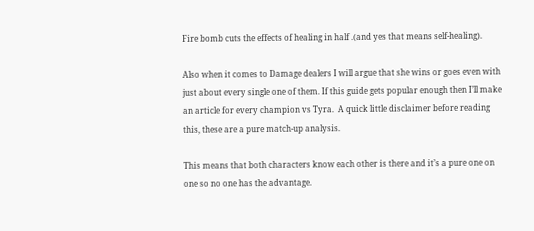Fire bomb cuts the effects of healing in half .(and yes that means self-healing).

Also when it comes to Damage dealers I will argue that she wins or goes even with just about every single one of them. If this guide gets popular enough then I’ll make an article for every champion vs Tyra.  A quick little disclaimer before reading this, these are a pure match-up analysis.

This means that both characters know each other is there and it’s a pure one on one so no one has the advantage.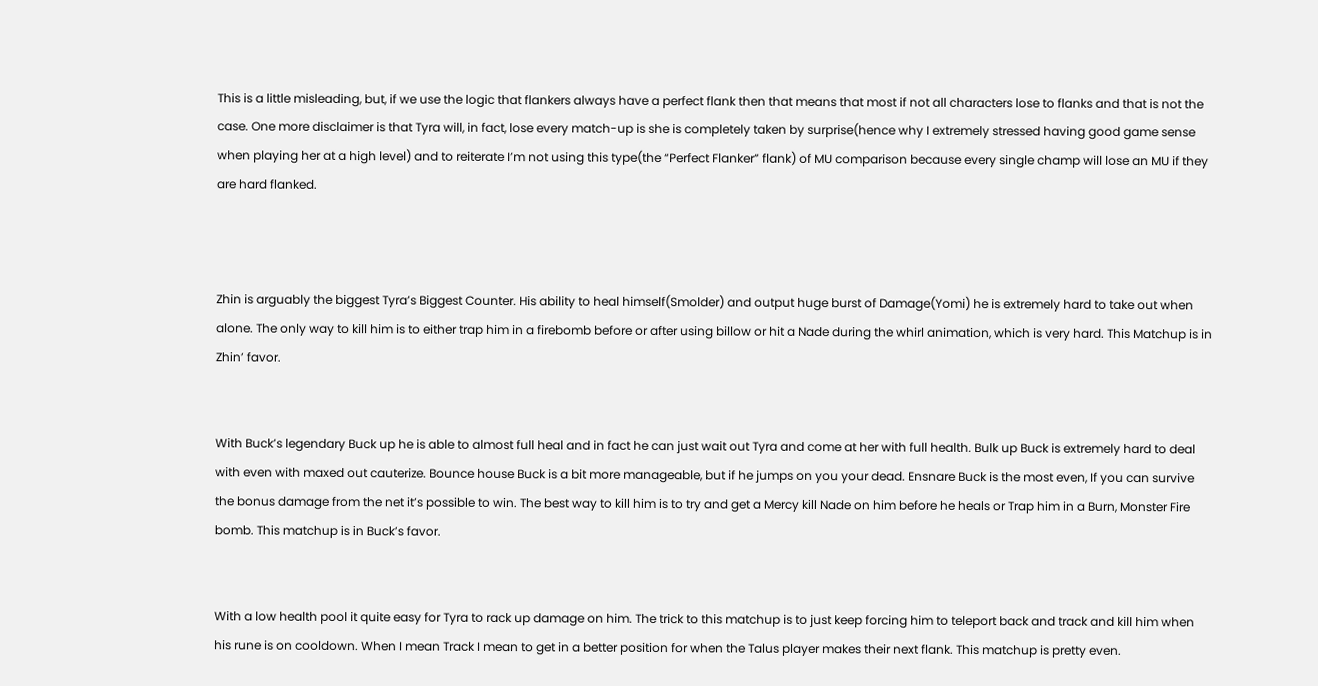This is a little misleading, but, if we use the logic that flankers always have a perfect flank then that means that most if not all characters lose to flanks and that is not the case. One more disclaimer is that Tyra will, in fact, lose every match-up is she is completely taken by surprise(hence why I extremely stressed having good game sense when playing her at a high level) and to reiterate I’m not using this type(the “Perfect Flanker” flank) of MU comparison because every single champ will lose an MU if they are hard flanked.



Zhin is arguably the biggest Tyra’s Biggest Counter. His ability to heal himself(Smolder) and output huge burst of Damage(Yomi) he is extremely hard to take out when alone. The only way to kill him is to either trap him in a firebomb before or after using billow or hit a Nade during the whirl animation, which is very hard. This Matchup is in Zhin’ favor.


With Buck’s legendary Buck up he is able to almost full heal and in fact he can just wait out Tyra and come at her with full health. Bulk up Buck is extremely hard to deal with even with maxed out cauterize. Bounce house Buck is a bit more manageable, but if he jumps on you your dead. Ensnare Buck is the most even, If you can survive the bonus damage from the net it’s possible to win. The best way to kill him is to try and get a Mercy kill Nade on him before he heals or Trap him in a Burn, Monster Fire bomb. This matchup is in Buck’s favor.


With a low health pool it quite easy for Tyra to rack up damage on him. The trick to this matchup is to just keep forcing him to teleport back and track and kill him when his rune is on cooldown. When I mean Track I mean to get in a better position for when the Talus player makes their next flank. This matchup is pretty even.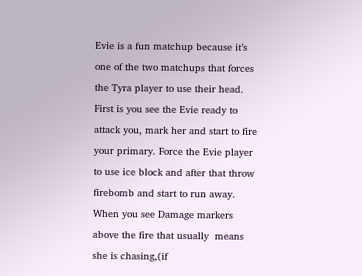Evie is a fun matchup because it’s one of the two matchups that forces the Tyra player to use their head. First is you see the Evie ready to attack you, mark her and start to fire your primary. Force the Evie player to use ice block and after that throw firebomb and start to run away. When you see Damage markers above the fire that usually  means she is chasing,(if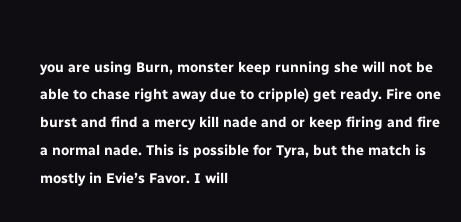you are using Burn, monster keep running she will not be able to chase right away due to cripple) get ready. Fire one burst and find a mercy kill nade and or keep firing and fire a normal nade. This is possible for Tyra, but the match is mostly in Evie’s Favor. I will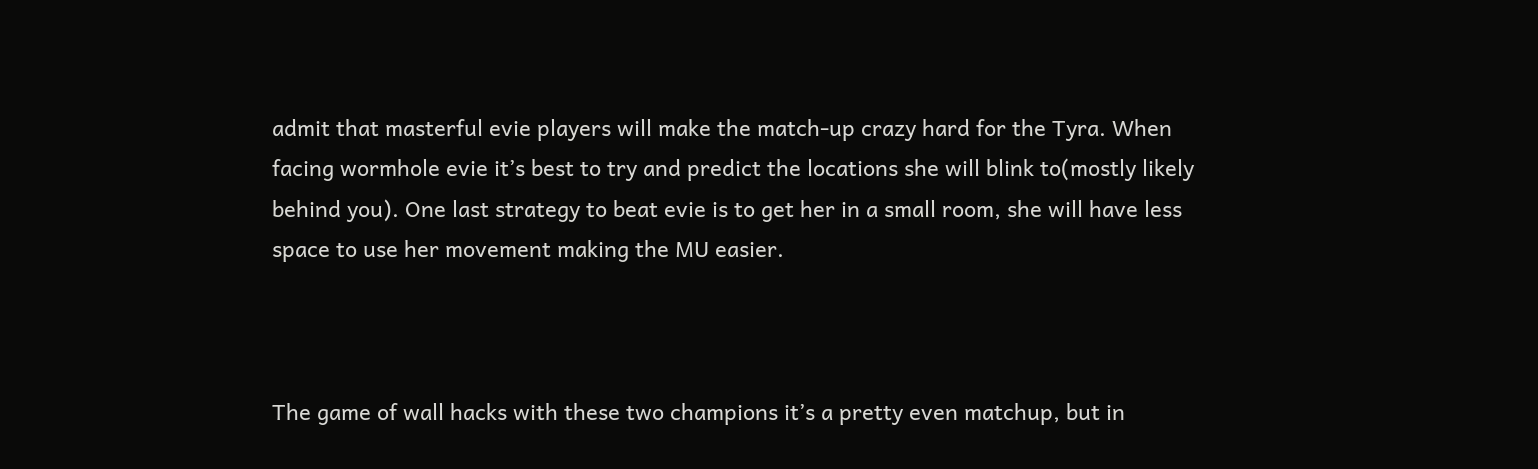admit that masterful evie players will make the match-up crazy hard for the Tyra. When facing wormhole evie it’s best to try and predict the locations she will blink to(mostly likely behind you). One last strategy to beat evie is to get her in a small room, she will have less space to use her movement making the MU easier.



The game of wall hacks with these two champions it’s a pretty even matchup, but in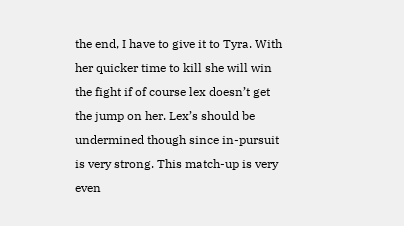the end, I have to give it to Tyra. With her quicker time to kill she will win the fight if of course lex doesn’t get the jump on her. Lex’s should be undermined though since in-pursuit is very strong. This match-up is very even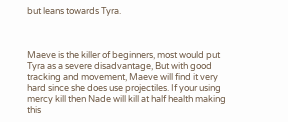but leans towards Tyra.



Maeve is the killer of beginners, most would put Tyra as a severe disadvantage, But with good tracking and movement, Maeve will find it very hard since she does use projectiles. If your using mercy kill then Nade will kill at half health making this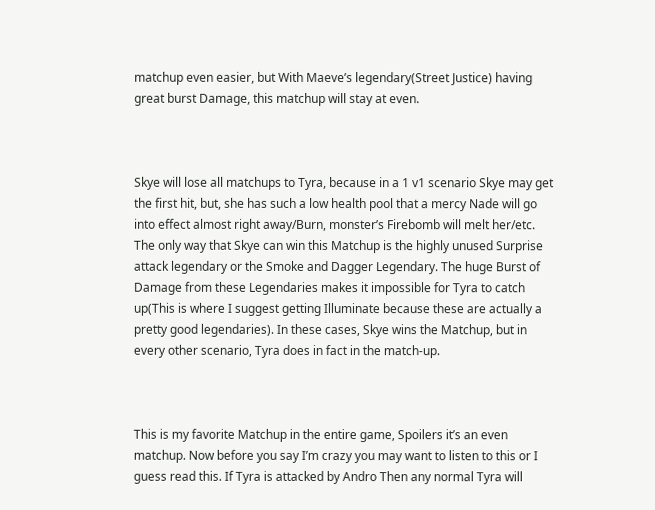matchup even easier, but With Maeve’s legendary(Street Justice) having great burst Damage, this matchup will stay at even.



Skye will lose all matchups to Tyra, because in a 1 v1 scenario Skye may get the first hit, but, she has such a low health pool that a mercy Nade will go into effect almost right away/Burn, monster’s Firebomb will melt her/etc. The only way that Skye can win this Matchup is the highly unused Surprise attack legendary or the Smoke and Dagger Legendary. The huge Burst of Damage from these Legendaries makes it impossible for Tyra to catch up(This is where I suggest getting Illuminate because these are actually a pretty good legendaries). In these cases, Skye wins the Matchup, but in every other scenario, Tyra does in fact in the match-up.



This is my favorite Matchup in the entire game, Spoilers it’s an even matchup. Now before you say I’m crazy you may want to listen to this or I guess read this. If Tyra is attacked by Andro Then any normal Tyra will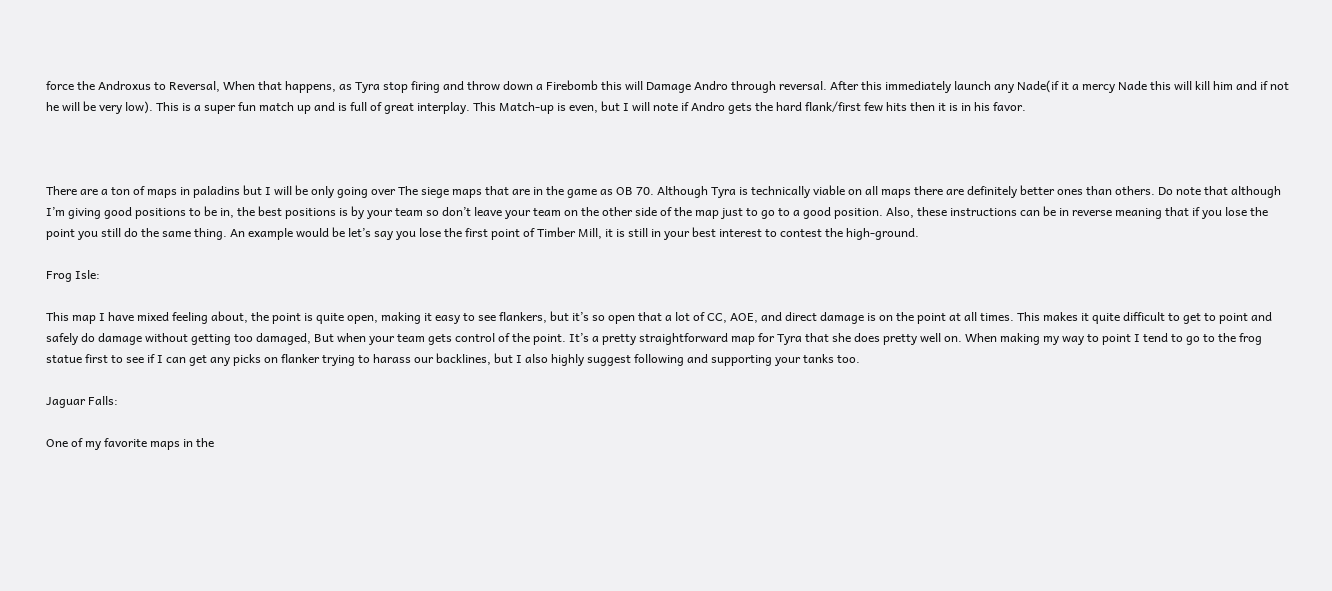force the Androxus to Reversal, When that happens, as Tyra stop firing and throw down a Firebomb this will Damage Andro through reversal. After this immediately launch any Nade(if it a mercy Nade this will kill him and if not he will be very low). This is a super fun match up and is full of great interplay. This Match-up is even, but I will note if Andro gets the hard flank/first few hits then it is in his favor.



There are a ton of maps in paladins but I will be only going over The siege maps that are in the game as OB 70. Although Tyra is technically viable on all maps there are definitely better ones than others. Do note that although I’m giving good positions to be in, the best positions is by your team so don’t leave your team on the other side of the map just to go to a good position. Also, these instructions can be in reverse meaning that if you lose the point you still do the same thing. An example would be let’s say you lose the first point of Timber Mill, it is still in your best interest to contest the high-ground.

Frog Isle:

This map I have mixed feeling about, the point is quite open, making it easy to see flankers, but it’s so open that a lot of CC, AOE, and direct damage is on the point at all times. This makes it quite difficult to get to point and safely do damage without getting too damaged, But when your team gets control of the point. It’s a pretty straightforward map for Tyra that she does pretty well on. When making my way to point I tend to go to the frog statue first to see if I can get any picks on flanker trying to harass our backlines, but I also highly suggest following and supporting your tanks too.

Jaguar Falls:

One of my favorite maps in the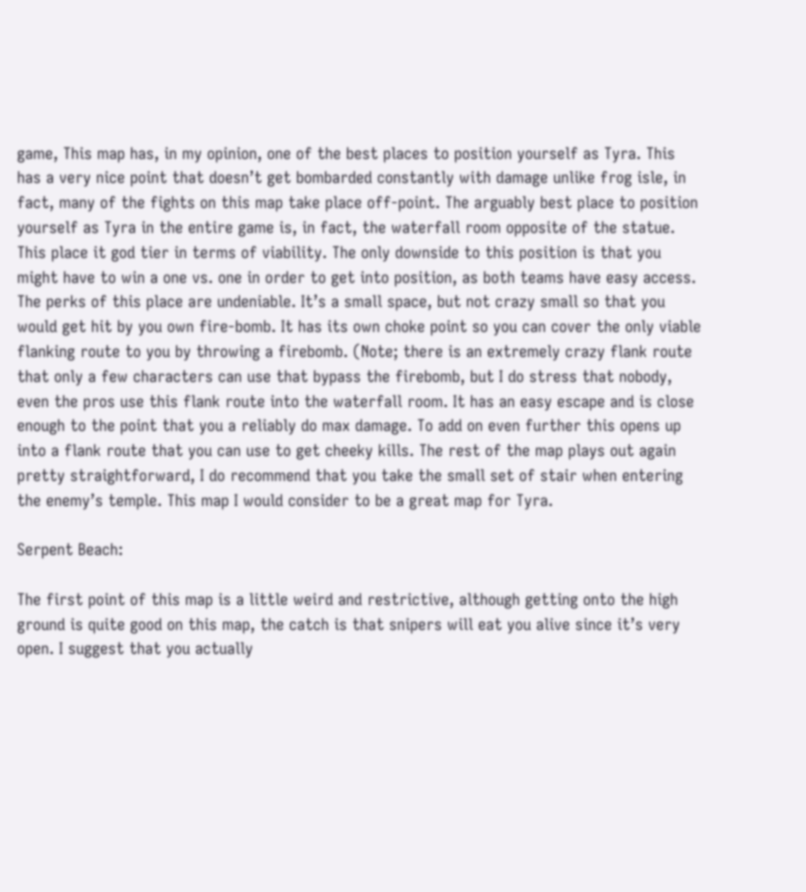game, This map has, in my opinion, one of the best places to position yourself as Tyra. This has a very nice point that doesn’t get bombarded constantly with damage unlike frog isle, in fact, many of the fights on this map take place off-point. The arguably best place to position yourself as Tyra in the entire game is, in fact, the waterfall room opposite of the statue. This place it god tier in terms of viability. The only downside to this position is that you might have to win a one vs. one in order to get into position, as both teams have easy access. The perks of this place are undeniable. It’s a small space, but not crazy small so that you would get hit by you own fire-bomb. It has its own choke point so you can cover the only viable flanking route to you by throwing a firebomb. (Note; there is an extremely crazy flank route that only a few characters can use that bypass the firebomb, but I do stress that nobody, even the pros use this flank route into the waterfall room. It has an easy escape and is close enough to the point that you a reliably do max damage. To add on even further this opens up into a flank route that you can use to get cheeky kills. The rest of the map plays out again pretty straightforward, I do recommend that you take the small set of stair when entering the enemy’s temple. This map I would consider to be a great map for Tyra.

Serpent Beach:

The first point of this map is a little weird and restrictive, although getting onto the high ground is quite good on this map, the catch is that snipers will eat you alive since it’s very open. I suggest that you actually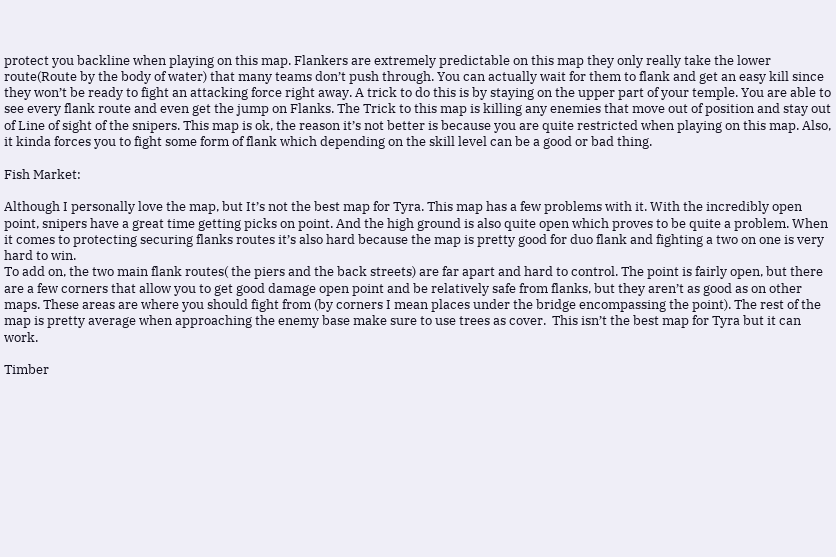protect you backline when playing on this map. Flankers are extremely predictable on this map they only really take the lower route(Route by the body of water) that many teams don’t push through. You can actually wait for them to flank and get an easy kill since they won’t be ready to fight an attacking force right away. A trick to do this is by staying on the upper part of your temple. You are able to see every flank route and even get the jump on Flanks. The Trick to this map is killing any enemies that move out of position and stay out of Line of sight of the snipers. This map is ok, the reason it’s not better is because you are quite restricted when playing on this map. Also, it kinda forces you to fight some form of flank which depending on the skill level can be a good or bad thing.

Fish Market:

Although I personally love the map, but It’s not the best map for Tyra. This map has a few problems with it. With the incredibly open point, snipers have a great time getting picks on point. And the high ground is also quite open which proves to be quite a problem. When it comes to protecting securing flanks routes it’s also hard because the map is pretty good for duo flank and fighting a two on one is very hard to win.
To add on, the two main flank routes( the piers and the back streets) are far apart and hard to control. The point is fairly open, but there are a few corners that allow you to get good damage open point and be relatively safe from flanks, but they aren’t as good as on other maps. These areas are where you should fight from (by corners I mean places under the bridge encompassing the point). The rest of the map is pretty average when approaching the enemy base make sure to use trees as cover.  This isn’t the best map for Tyra but it can work.

Timber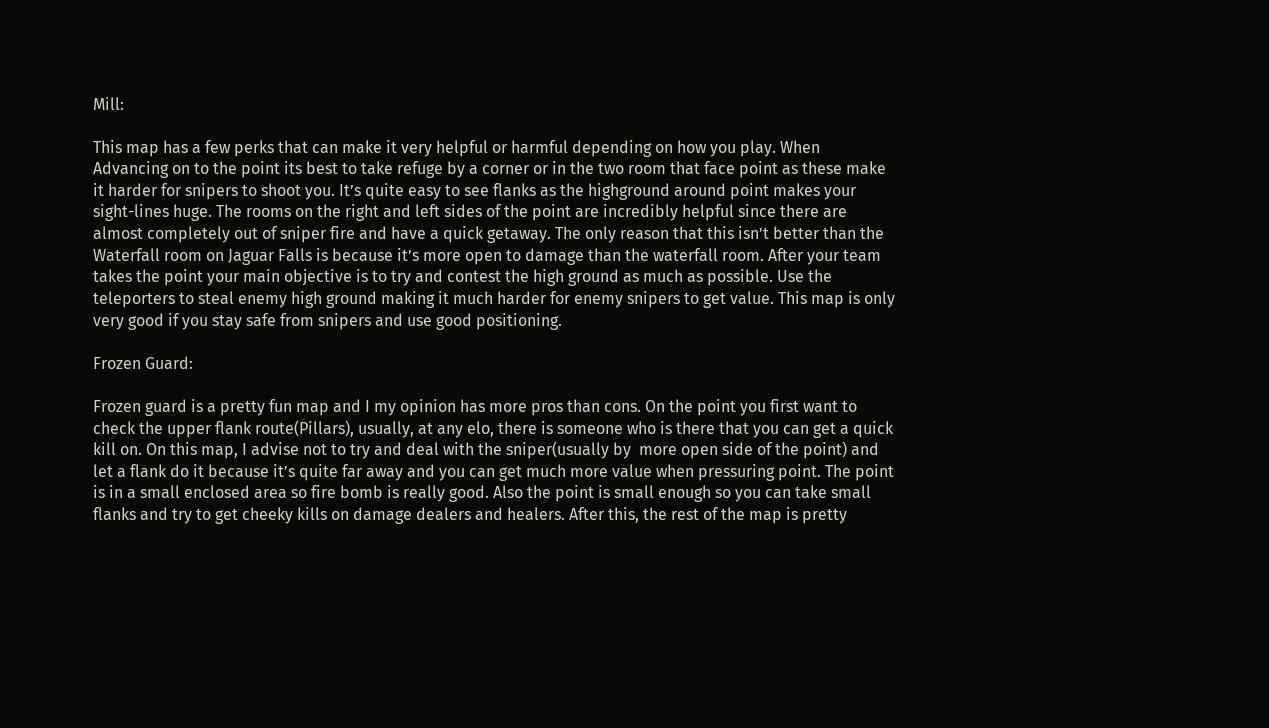Mill:

This map has a few perks that can make it very helpful or harmful depending on how you play. When Advancing on to the point its best to take refuge by a corner or in the two room that face point as these make it harder for snipers to shoot you. It’s quite easy to see flanks as the highground around point makes your sight-lines huge. The rooms on the right and left sides of the point are incredibly helpful since there are almost completely out of sniper fire and have a quick getaway. The only reason that this isn’t better than the Waterfall room on Jaguar Falls is because it’s more open to damage than the waterfall room. After your team takes the point your main objective is to try and contest the high ground as much as possible. Use the teleporters to steal enemy high ground making it much harder for enemy snipers to get value. This map is only very good if you stay safe from snipers and use good positioning.

Frozen Guard:

Frozen guard is a pretty fun map and I my opinion has more pros than cons. On the point you first want to check the upper flank route(Pillars), usually, at any elo, there is someone who is there that you can get a quick kill on. On this map, I advise not to try and deal with the sniper(usually by  more open side of the point) and let a flank do it because it’s quite far away and you can get much more value when pressuring point. The point is in a small enclosed area so fire bomb is really good. Also the point is small enough so you can take small flanks and try to get cheeky kills on damage dealers and healers. After this, the rest of the map is pretty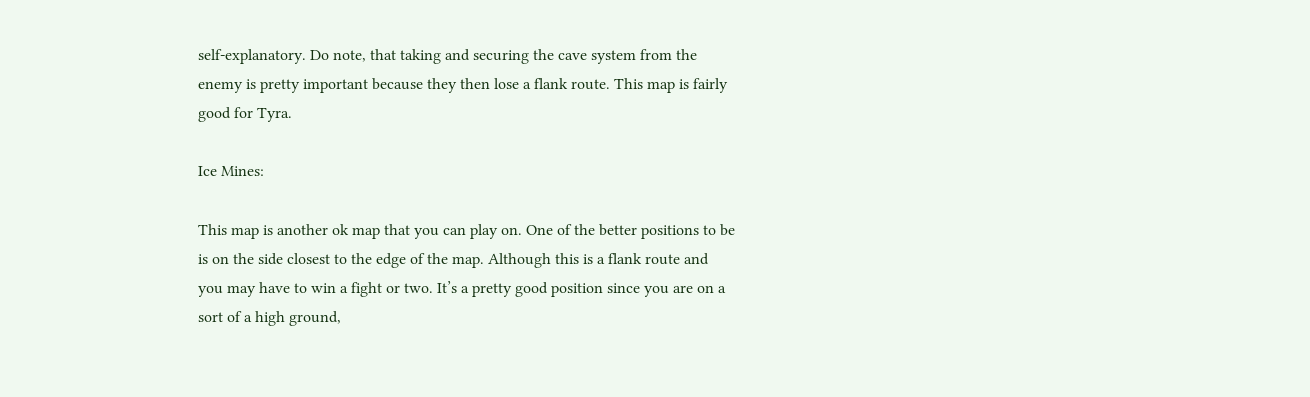self-explanatory. Do note, that taking and securing the cave system from the enemy is pretty important because they then lose a flank route. This map is fairly good for Tyra.

Ice Mines:

This map is another ok map that you can play on. One of the better positions to be is on the side closest to the edge of the map. Although this is a flank route and you may have to win a fight or two. It’s a pretty good position since you are on a sort of a high ground,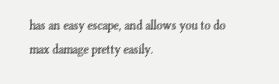has an easy escape, and allows you to do max damage pretty easily.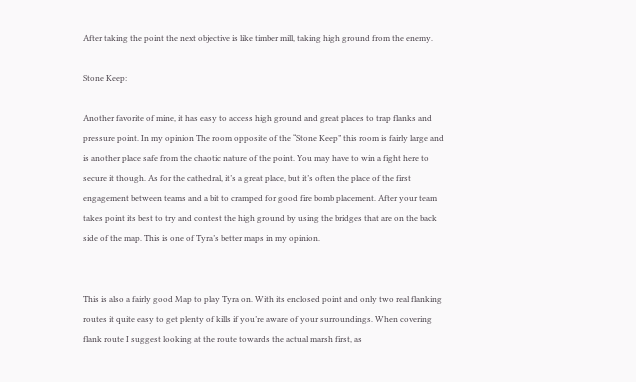After taking the point the next objective is like timber mill, taking high ground from the enemy.

Stone Keep:

Another favorite of mine, it has easy to access high ground and great places to trap flanks and pressure point. In my opinion The room opposite of the “Stone Keep” this room is fairly large and is another place safe from the chaotic nature of the point. You may have to win a fight here to secure it though. As for the cathedral, it’s a great place, but it’s often the place of the first engagement between teams and a bit to cramped for good fire bomb placement. After your team takes point its best to try and contest the high ground by using the bridges that are on the back side of the map. This is one of Tyra’s better maps in my opinion.


This is also a fairly good Map to play Tyra on. With its enclosed point and only two real flanking routes it quite easy to get plenty of kills if you’re aware of your surroundings. When covering flank route I suggest looking at the route towards the actual marsh first, as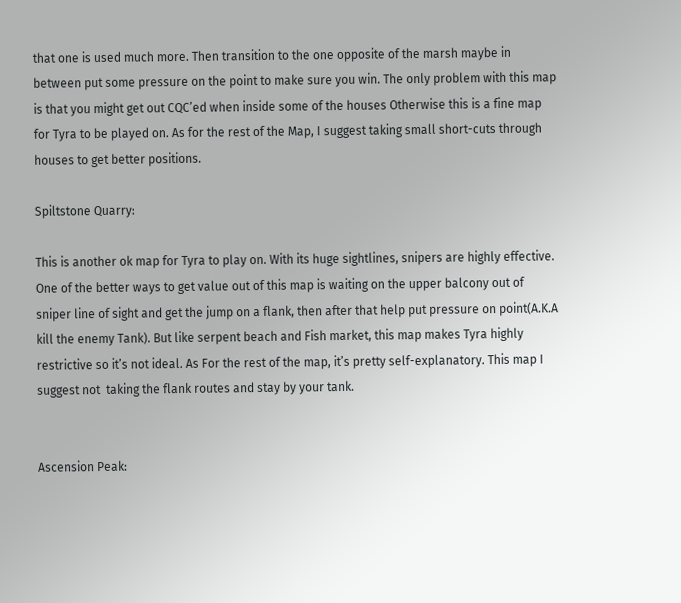that one is used much more. Then transition to the one opposite of the marsh maybe in between put some pressure on the point to make sure you win. The only problem with this map is that you might get out CQC’ed when inside some of the houses Otherwise this is a fine map for Tyra to be played on. As for the rest of the Map, I suggest taking small short-cuts through houses to get better positions.

Spiltstone Quarry:

This is another ok map for Tyra to play on. With its huge sightlines, snipers are highly effective. One of the better ways to get value out of this map is waiting on the upper balcony out of sniper line of sight and get the jump on a flank, then after that help put pressure on point(A.K.A kill the enemy Tank). But like serpent beach and Fish market, this map makes Tyra highly restrictive so it’s not ideal. As For the rest of the map, it’s pretty self-explanatory. This map I suggest not  taking the flank routes and stay by your tank.


Ascension Peak: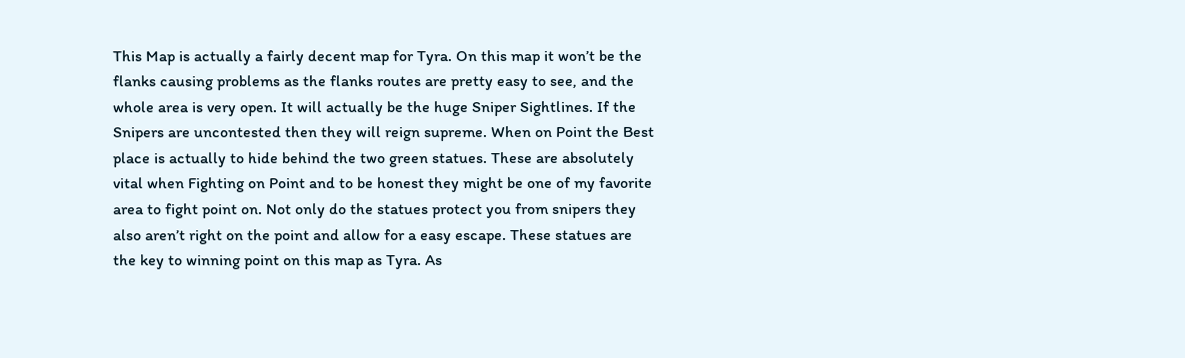This Map is actually a fairly decent map for Tyra. On this map it won’t be the flanks causing problems as the flanks routes are pretty easy to see, and the whole area is very open. It will actually be the huge Sniper Sightlines. If the Snipers are uncontested then they will reign supreme. When on Point the Best place is actually to hide behind the two green statues. These are absolutely vital when Fighting on Point and to be honest they might be one of my favorite area to fight point on. Not only do the statues protect you from snipers they also aren’t right on the point and allow for a easy escape. These statues are the key to winning point on this map as Tyra. As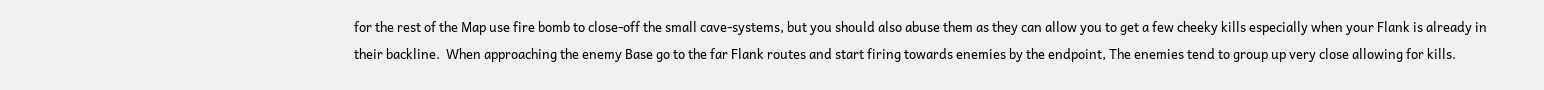for the rest of the Map use fire bomb to close-off the small cave-systems, but you should also abuse them as they can allow you to get a few cheeky kills especially when your Flank is already in their backline.  When approaching the enemy Base go to the far Flank routes and start firing towards enemies by the endpoint, The enemies tend to group up very close allowing for kills.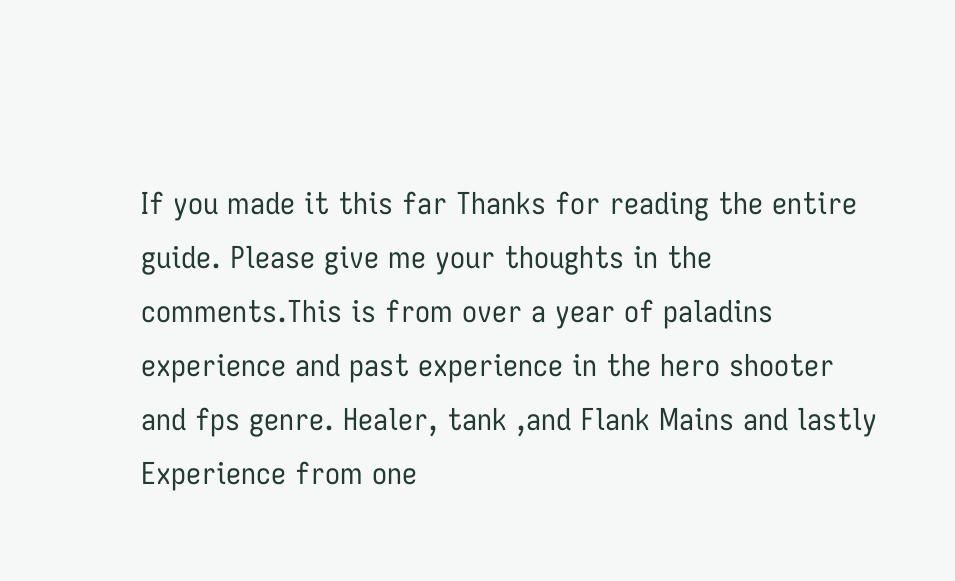If you made it this far Thanks for reading the entire guide. Please give me your thoughts in the comments.This is from over a year of paladins experience and past experience in the hero shooter and fps genre. Healer, tank ,and Flank Mains and lastly Experience from one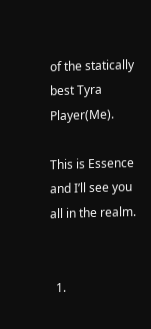of the statically best Tyra Player(Me).

This is Essence and I’ll see you all in the realm.


  1.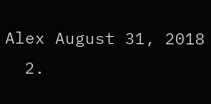Alex August 31, 2018
  2.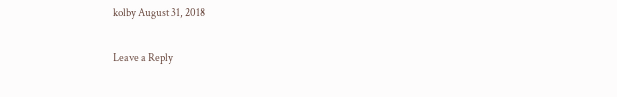kolby August 31, 2018

Leave a Reply